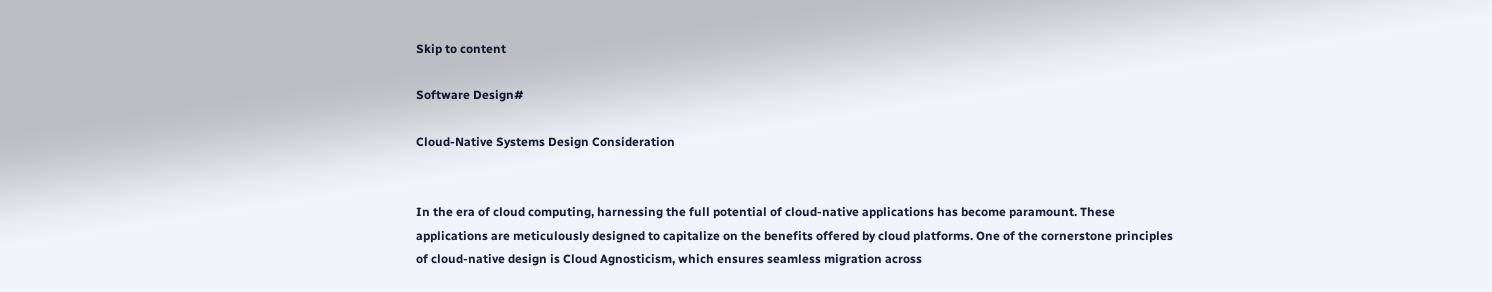Skip to content

Software Design#

Cloud-Native Systems Design Consideration


In the era of cloud computing, harnessing the full potential of cloud-native applications has become paramount. These applications are meticulously designed to capitalize on the benefits offered by cloud platforms. One of the cornerstone principles of cloud-native design is Cloud Agnosticism, which ensures seamless migration across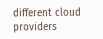different cloud providers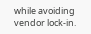while avoiding vendor lock-in.